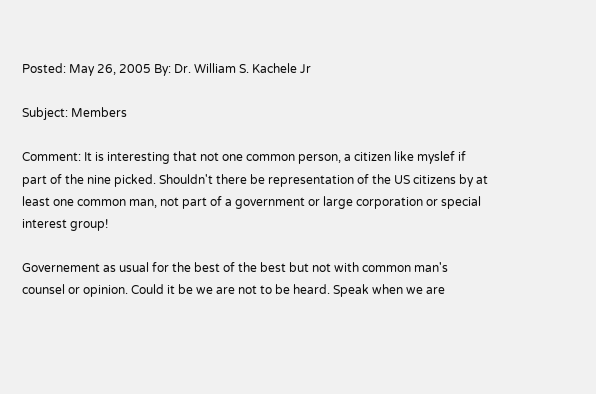Posted: May 26, 2005 By: Dr. William S. Kachele Jr

Subject: Members

Comment: It is interesting that not one common person, a citizen like myslef if part of the nine picked. Shouldn't there be representation of the US citizens by at least one common man, not part of a government or large corporation or special interest group!

Governement as usual for the best of the best but not with common man's counsel or opinion. Could it be we are not to be heard. Speak when we are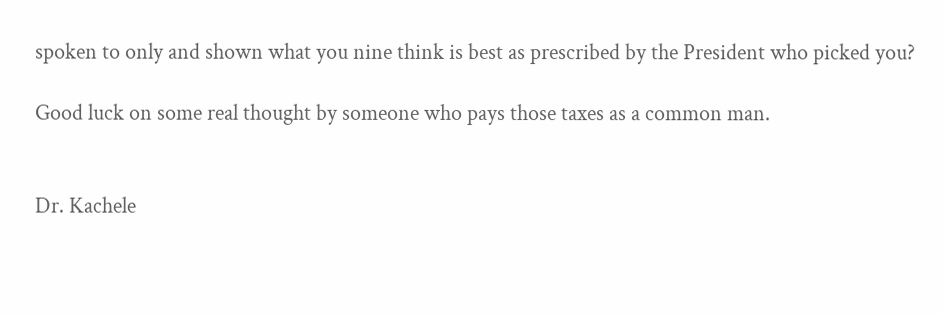spoken to only and shown what you nine think is best as prescribed by the President who picked you?

Good luck on some real thought by someone who pays those taxes as a common man.


Dr. Kachele